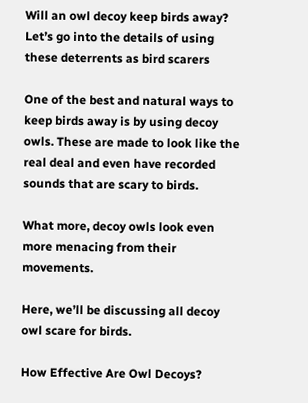Will an owl decoy keep birds away? Let’s go into the details of using these deterrents as bird scarers

One of the best and natural ways to keep birds away is by using decoy owls. These are made to look like the real deal and even have recorded sounds that are scary to birds.

What more, decoy owls look even more menacing from their movements.

Here, we’ll be discussing all decoy owl scare for birds.

How Effective Are Owl Decoys?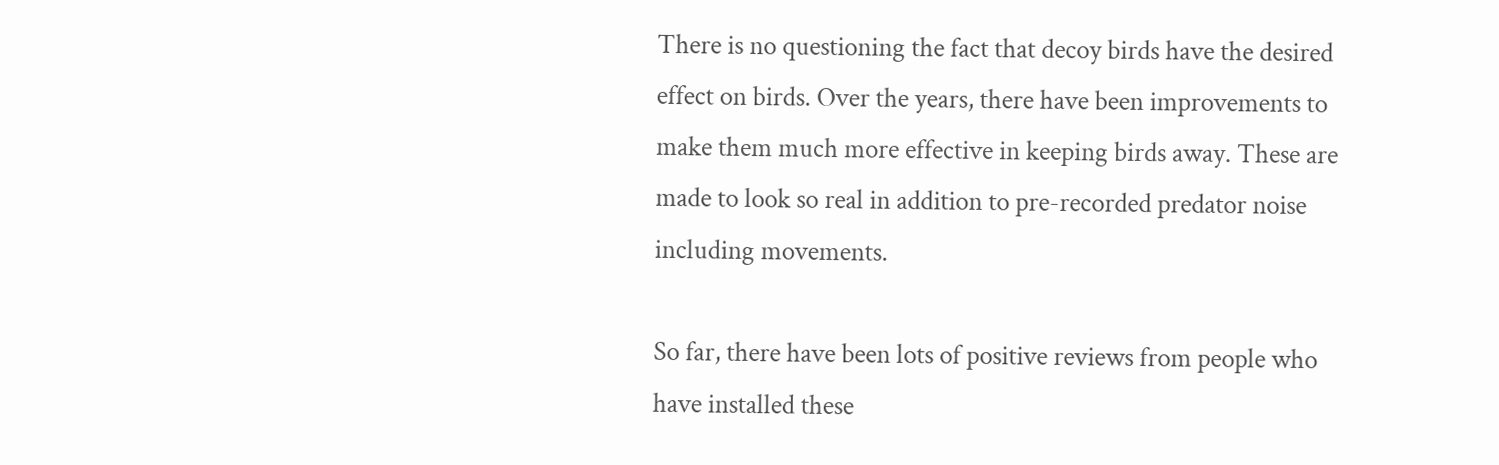There is no questioning the fact that decoy birds have the desired effect on birds. Over the years, there have been improvements to make them much more effective in keeping birds away. These are made to look so real in addition to pre-recorded predator noise including movements.

So far, there have been lots of positive reviews from people who have installed these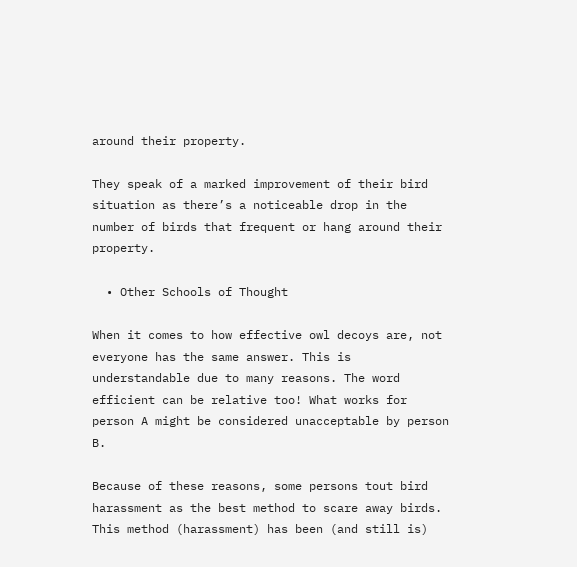around their property.

They speak of a marked improvement of their bird situation as there’s a noticeable drop in the number of birds that frequent or hang around their property.

  • Other Schools of Thought

When it comes to how effective owl decoys are, not everyone has the same answer. This is understandable due to many reasons. The word efficient can be relative too! What works for person A might be considered unacceptable by person B.

Because of these reasons, some persons tout bird harassment as the best method to scare away birds. This method (harassment) has been (and still is)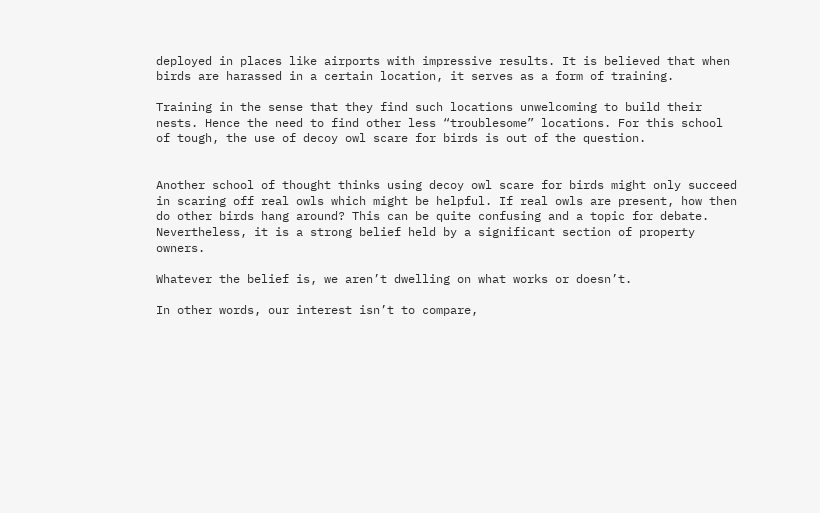deployed in places like airports with impressive results. It is believed that when birds are harassed in a certain location, it serves as a form of training.

Training in the sense that they find such locations unwelcoming to build their nests. Hence the need to find other less “troublesome” locations. For this school of tough, the use of decoy owl scare for birds is out of the question.


Another school of thought thinks using decoy owl scare for birds might only succeed in scaring off real owls which might be helpful. If real owls are present, how then do other birds hang around? This can be quite confusing and a topic for debate. Nevertheless, it is a strong belief held by a significant section of property owners.

Whatever the belief is, we aren’t dwelling on what works or doesn’t.

In other words, our interest isn’t to compare,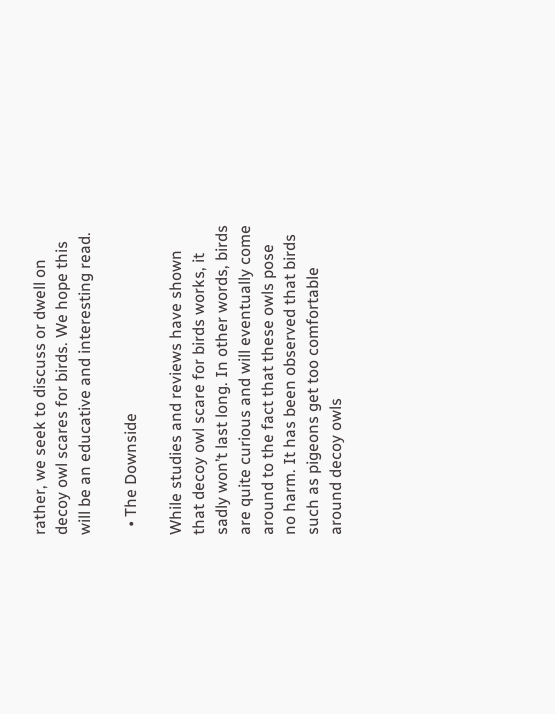rather, we seek to discuss or dwell on decoy owl scares for birds. We hope this will be an educative and interesting read.

  • The Downside

While studies and reviews have shown that decoy owl scare for birds works, it sadly won’t last long. In other words, birds are quite curious and will eventually come around to the fact that these owls pose no harm. It has been observed that birds such as pigeons get too comfortable around decoy owls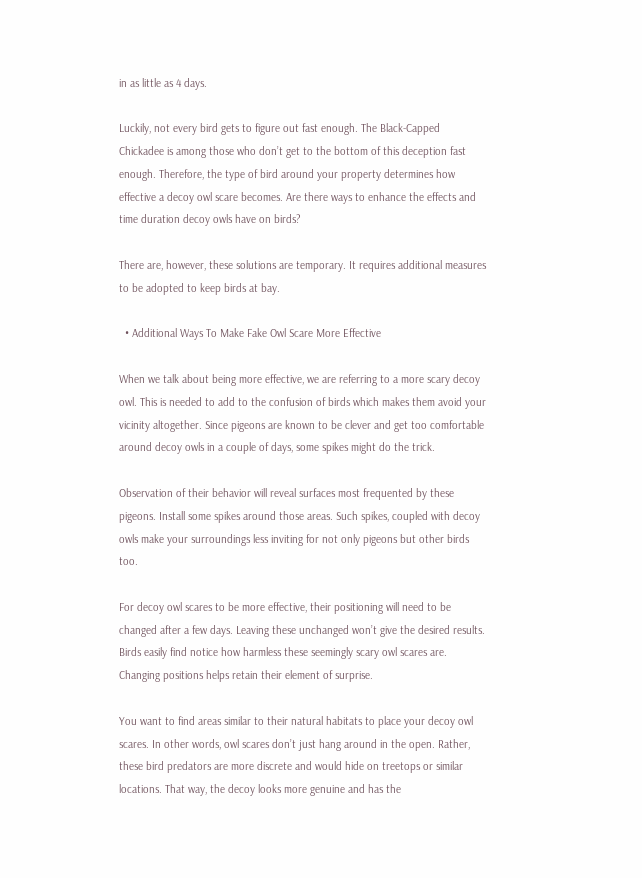in as little as 4 days.

Luckily, not every bird gets to figure out fast enough. The Black-Capped Chickadee is among those who don’t get to the bottom of this deception fast enough. Therefore, the type of bird around your property determines how effective a decoy owl scare becomes. Are there ways to enhance the effects and time duration decoy owls have on birds?

There are, however, these solutions are temporary. It requires additional measures to be adopted to keep birds at bay.

  • Additional Ways To Make Fake Owl Scare More Effective

When we talk about being more effective, we are referring to a more scary decoy owl. This is needed to add to the confusion of birds which makes them avoid your vicinity altogether. Since pigeons are known to be clever and get too comfortable around decoy owls in a couple of days, some spikes might do the trick.

Observation of their behavior will reveal surfaces most frequented by these pigeons. Install some spikes around those areas. Such spikes, coupled with decoy owls make your surroundings less inviting for not only pigeons but other birds too.

For decoy owl scares to be more effective, their positioning will need to be changed after a few days. Leaving these unchanged won’t give the desired results. Birds easily find notice how harmless these seemingly scary owl scares are. Changing positions helps retain their element of surprise.

You want to find areas similar to their natural habitats to place your decoy owl scares. In other words, owl scares don’t just hang around in the open. Rather, these bird predators are more discrete and would hide on treetops or similar locations. That way, the decoy looks more genuine and has the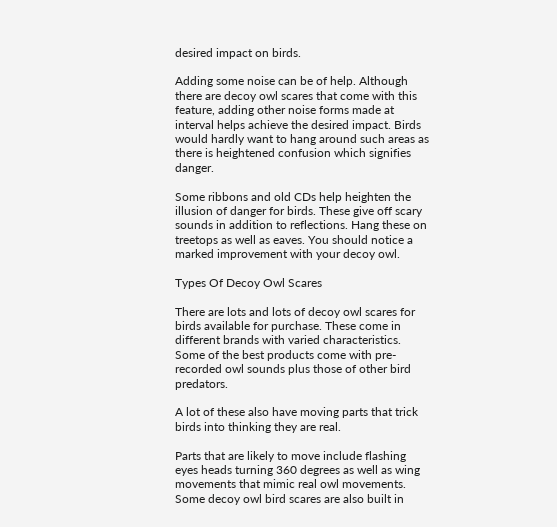desired impact on birds.

Adding some noise can be of help. Although there are decoy owl scares that come with this feature, adding other noise forms made at interval helps achieve the desired impact. Birds would hardly want to hang around such areas as there is heightened confusion which signifies danger.

Some ribbons and old CDs help heighten the illusion of danger for birds. These give off scary sounds in addition to reflections. Hang these on treetops as well as eaves. You should notice a marked improvement with your decoy owl.

Types Of Decoy Owl Scares

There are lots and lots of decoy owl scares for birds available for purchase. These come in different brands with varied characteristics. Some of the best products come with pre-recorded owl sounds plus those of other bird predators.

A lot of these also have moving parts that trick birds into thinking they are real.

Parts that are likely to move include flashing eyes heads turning 360 degrees as well as wing movements that mimic real owl movements. Some decoy owl bird scares are also built in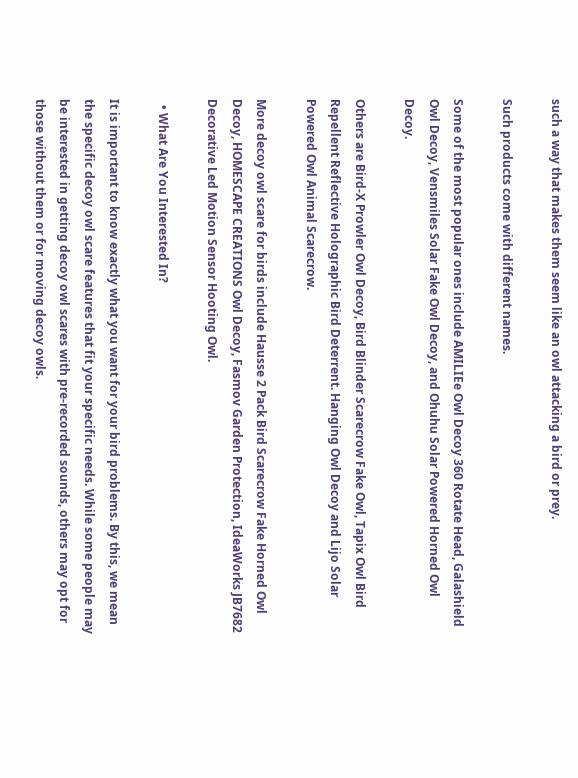such a way that makes them seem like an owl attacking a bird or prey.

Such products come with different names.

Some of the most popular ones include AMILIEe Owl Decoy 360 Rotate Head, Galashield Owl Decoy, Vensmiles Solar Fake Owl Decoy, and Ohuhu Solar Powered Horned Owl Decoy.

Others are Bird-X Prowler Owl Decoy, Bird Blinder Scarecrow Fake Owl, Tapix Owl Bird Repellent Reflective Holographic Bird Deterrent. Hanging Owl Decoy and Lijo Solar Powered Owl Animal Scarecrow.

More decoy owl scare for birds include Hausse 2 Pack Bird Scarecrow Fake Horned Owl Decoy, HOMESCAPE CREATIONS Owl Decoy, Fasmov Garden Protection, IdeaWorks JB7682 Decorative Led Motion Sensor Hooting Owl.

  • What Are You Interested In?

It is important to know exactly what you want for your bird problems. By this, we mean the specific decoy owl scare features that fit your specific needs. While some people may be interested in getting decoy owl scares with pre-recorded sounds, others may opt for those without them or for moving decoy owls.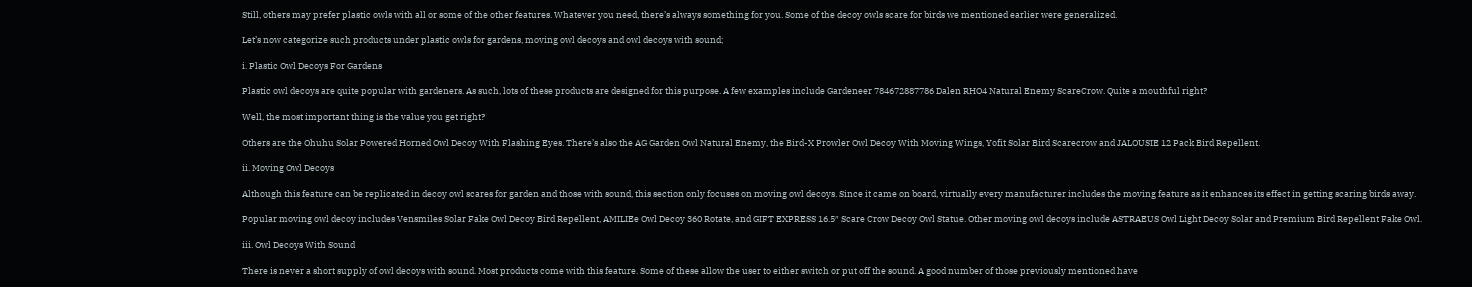Still, others may prefer plastic owls with all or some of the other features. Whatever you need, there’s always something for you. Some of the decoy owls scare for birds we mentioned earlier were generalized.

Let’s now categorize such products under plastic owls for gardens, moving owl decoys and owl decoys with sound;

i. Plastic Owl Decoys For Gardens

Plastic owl decoys are quite popular with gardeners. As such, lots of these products are designed for this purpose. A few examples include Gardeneer 784672887786 Dalen RHO4 Natural Enemy ScareCrow. Quite a mouthful right?

Well, the most important thing is the value you get right?

Others are the Ohuhu Solar Powered Horned Owl Decoy With Flashing Eyes. There’s also the AG Garden Owl Natural Enemy, the Bird-X Prowler Owl Decoy With Moving Wings, Yofit Solar Bird Scarecrow and JALOUSIE 12 Pack Bird Repellent.

ii. Moving Owl Decoys

Although this feature can be replicated in decoy owl scares for garden and those with sound, this section only focuses on moving owl decoys. Since it came on board, virtually every manufacturer includes the moving feature as it enhances its effect in getting scaring birds away.

Popular moving owl decoy includes Vensmiles Solar Fake Owl Decoy Bird Repellent, AMILIEe Owl Decoy 360 Rotate, and GIFT EXPRESS 16.5″ Scare Crow Decoy Owl Statue. Other moving owl decoys include ASTRAEUS Owl Light Decoy Solar and Premium Bird Repellent Fake Owl.

iii. Owl Decoys With Sound

There is never a short supply of owl decoys with sound. Most products come with this feature. Some of these allow the user to either switch or put off the sound. A good number of those previously mentioned have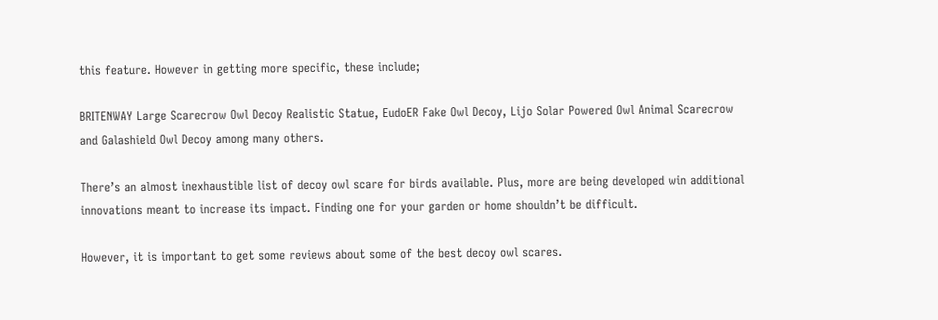this feature. However in getting more specific, these include;

BRITENWAY Large Scarecrow Owl Decoy Realistic Statue, EudoER Fake Owl Decoy, Lijo Solar Powered Owl Animal Scarecrow and Galashield Owl Decoy among many others.

There’s an almost inexhaustible list of decoy owl scare for birds available. Plus, more are being developed win additional innovations meant to increase its impact. Finding one for your garden or home shouldn’t be difficult.

However, it is important to get some reviews about some of the best decoy owl scares.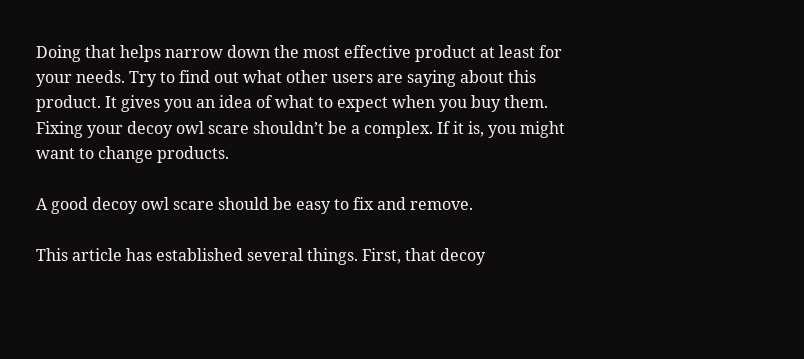Doing that helps narrow down the most effective product at least for your needs. Try to find out what other users are saying about this product. It gives you an idea of what to expect when you buy them. Fixing your decoy owl scare shouldn’t be a complex. If it is, you might want to change products.

A good decoy owl scare should be easy to fix and remove.

This article has established several things. First, that decoy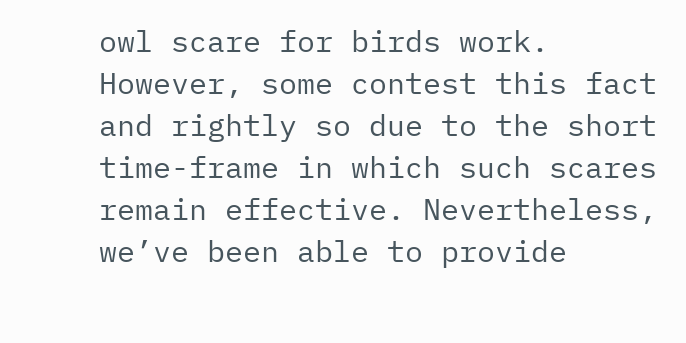owl scare for birds work. However, some contest this fact and rightly so due to the short time-frame in which such scares remain effective. Nevertheless, we’ve been able to provide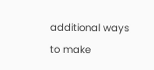additional ways to make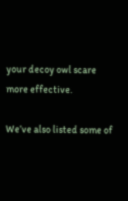your decoy owl scare more effective.

We’ve also listed some of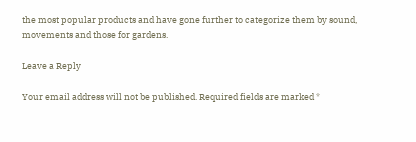the most popular products and have gone further to categorize them by sound, movements and those for gardens.

Leave a Reply

Your email address will not be published. Required fields are marked *